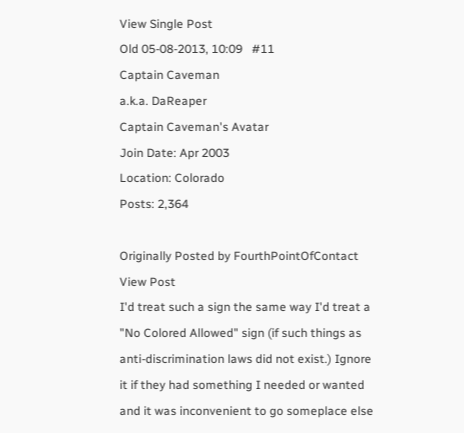View Single Post
Old 05-08-2013, 10:09   #11
Captain Caveman
a.k.a. DaReaper
Captain Caveman's Avatar
Join Date: Apr 2003
Location: Colorado
Posts: 2,364

Originally Posted by FourthPointOfContact View Post
I'd treat such a sign the same way I'd treat a "No Colored Allowed" sign (if such things as anti-discrimination laws did not exist.) Ignore it if they had something I needed or wanted and it was inconvenient to go someplace else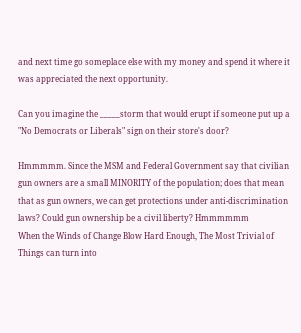and next time go someplace else with my money and spend it where it was appreciated the next opportunity.

Can you imagine the _____storm that would erupt if someone put up a "No Democrats or Liberals" sign on their store's door?

Hmmmmm. Since the MSM and Federal Government say that civilian gun owners are a small MINORITY of the population; does that mean that as gun owners, we can get protections under anti-discrimination laws? Could gun ownership be a civil liberty? Hmmmmmm
When the Winds of Change Blow Hard Enough, The Most Trivial of Things can turn into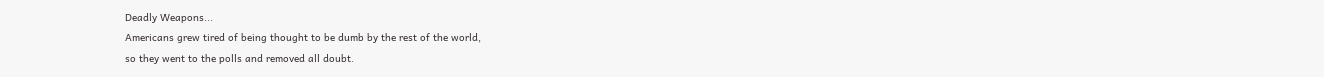Deadly Weapons...
Americans grew tired of being thought to be dumb by the rest of the world,
so they went to the polls and removed all doubt.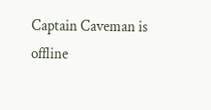Captain Caveman is offline